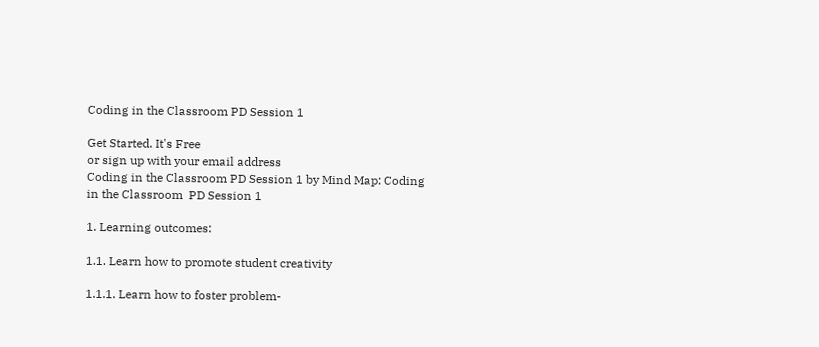Coding in the Classroom PD Session 1

Get Started. It's Free
or sign up with your email address
Coding in the Classroom PD Session 1 by Mind Map: Coding in the Classroom  PD Session 1

1. Learning outcomes:

1.1. Learn how to promote student creativity

1.1.1. Learn how to foster problem-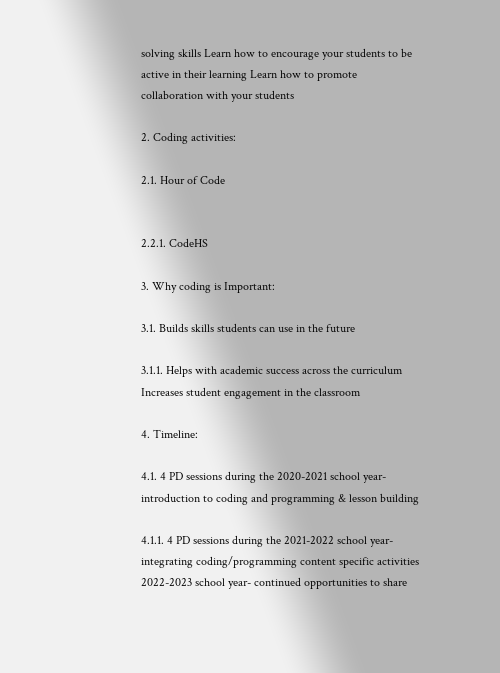solving skills Learn how to encourage your students to be active in their learning Learn how to promote collaboration with your students

2. Coding activities:

2.1. Hour of Code


2.2.1. CodeHS

3. Why coding is Important:

3.1. Builds skills students can use in the future

3.1.1. Helps with academic success across the curriculum Increases student engagement in the classroom

4. Timeline:

4.1. 4 PD sessions during the 2020-2021 school year-introduction to coding and programming & lesson building

4.1.1. 4 PD sessions during the 2021-2022 school year- integrating coding/programming content specific activities 2022-2023 school year- continued opportunities to share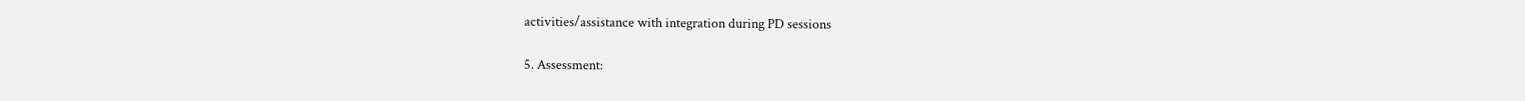activities/assistance with integration during PD sessions

5. Assessment: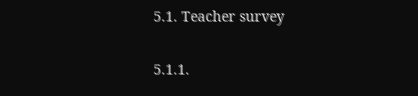5.1. Teacher survey

5.1.1.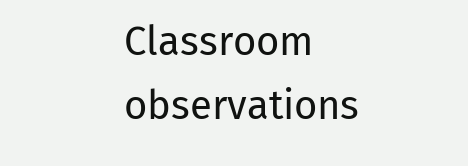Classroom observations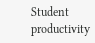Student productivity